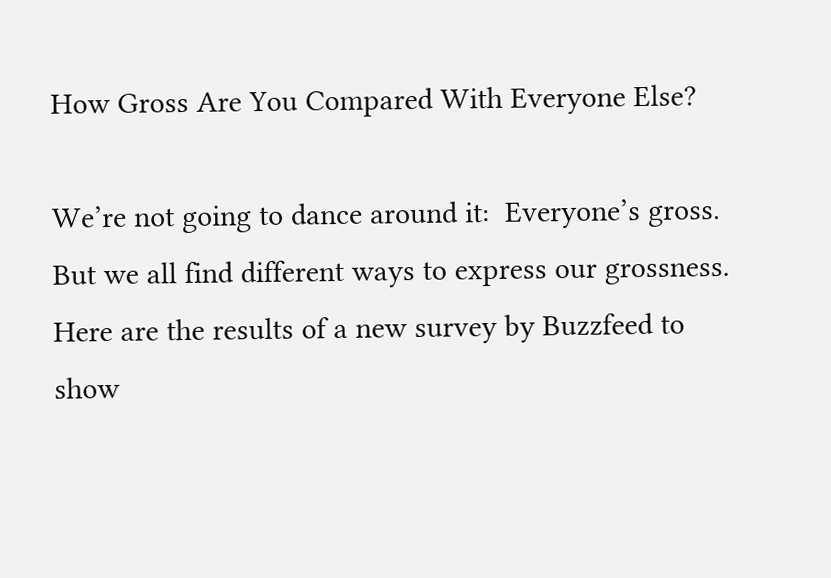How Gross Are You Compared With Everyone Else?

We’re not going to dance around it:  Everyone’s gross.  But we all find different ways to express our grossness.  Here are the results of a new survey by Buzzfeed to show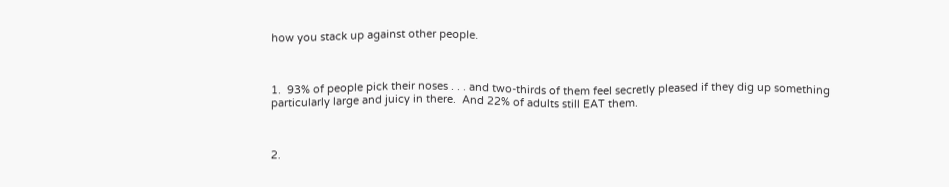how you stack up against other people.



1.  93% of people pick their noses . . . and two-thirds of them feel secretly pleased if they dig up something particularly large and juicy in there.  And 22% of adults still EAT them.



2.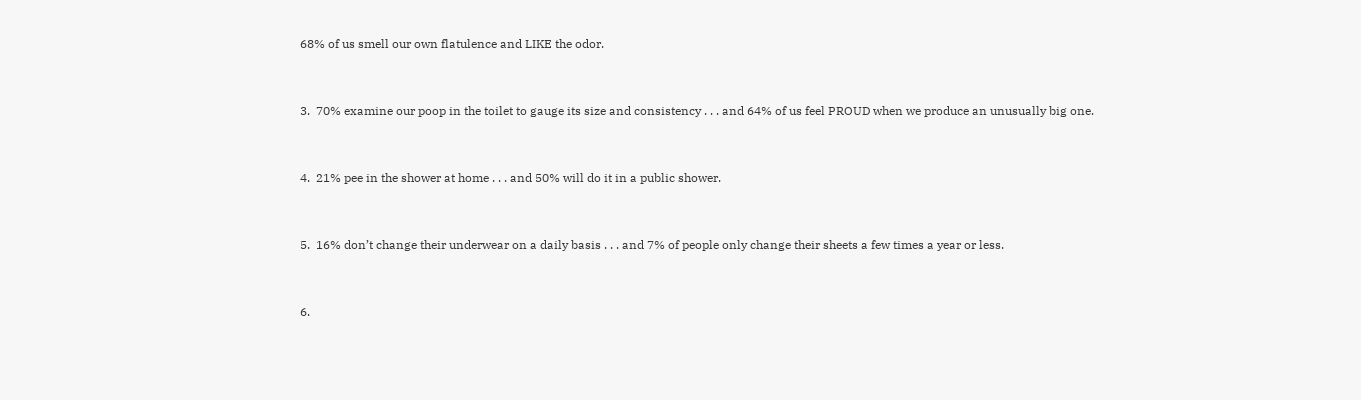68% of us smell our own flatulence and LIKE the odor.



3.  70% examine our poop in the toilet to gauge its size and consistency . . . and 64% of us feel PROUD when we produce an unusually big one.



4.  21% pee in the shower at home . . . and 50% will do it in a public shower.



5.  16% don’t change their underwear on a daily basis . . . and 7% of people only change their sheets a few times a year or less.



6.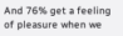And 76% get a feeling of pleasure when we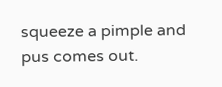squeeze a pimple and pus comes out.